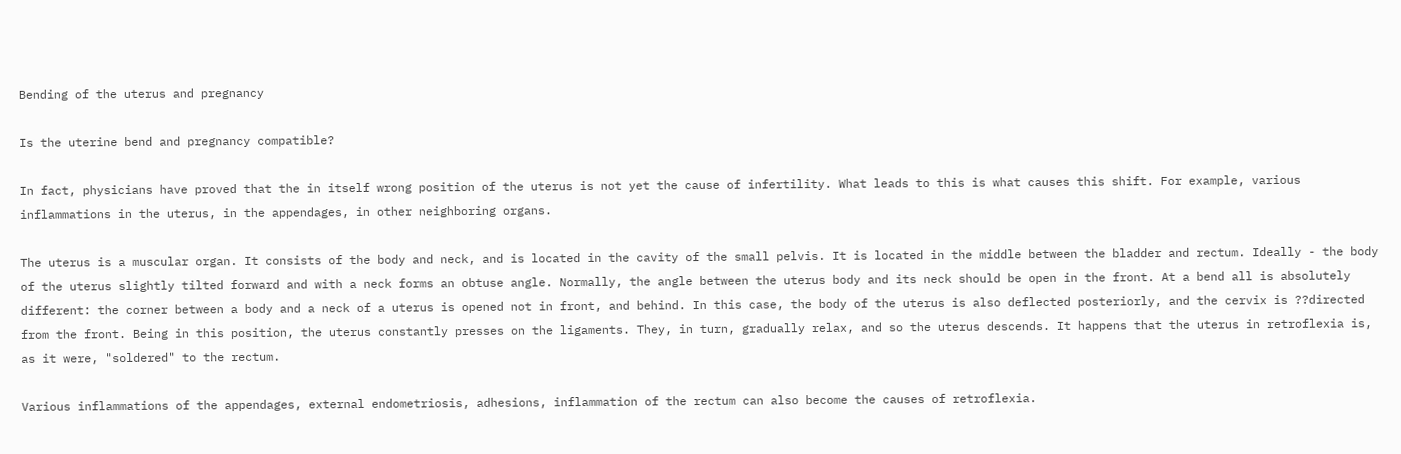Bending of the uterus and pregnancy

Is the uterine bend and pregnancy compatible?

In fact, physicians have proved that the in itself wrong position of the uterus is not yet the cause of infertility. What leads to this is what causes this shift. For example, various inflammations in the uterus, in the appendages, in other neighboring organs.

The uterus is a muscular organ. It consists of the body and neck, and is located in the cavity of the small pelvis. It is located in the middle between the bladder and rectum. Ideally - the body of the uterus slightly tilted forward and with a neck forms an obtuse angle. Normally, the angle between the uterus body and its neck should be open in the front. At a bend all is absolutely different: the corner between a body and a neck of a uterus is opened not in front, and behind. In this case, the body of the uterus is also deflected posteriorly, and the cervix is ??directed from the front. Being in this position, the uterus constantly presses on the ligaments. They, in turn, gradually relax, and so the uterus descends. It happens that the uterus in retroflexia is, as it were, "soldered" to the rectum.

Various inflammations of the appendages, external endometriosis, adhesions, inflammation of the rectum can also become the causes of retroflexia.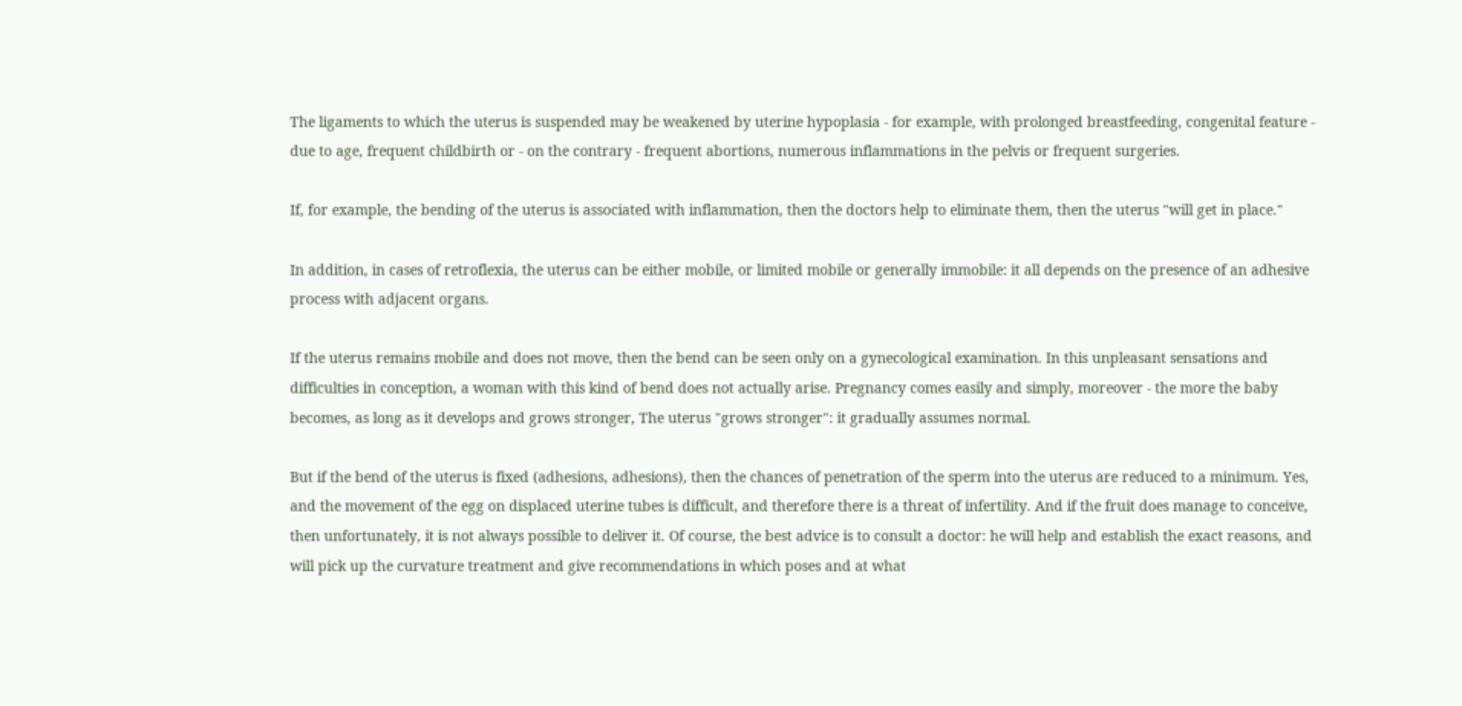The ligaments to which the uterus is suspended may be weakened by uterine hypoplasia - for example, with prolonged breastfeeding, congenital feature - due to age, frequent childbirth or - on the contrary - frequent abortions, numerous inflammations in the pelvis or frequent surgeries.

If, for example, the bending of the uterus is associated with inflammation, then the doctors help to eliminate them, then the uterus "will get in place."

In addition, in cases of retroflexia, the uterus can be either mobile, or limited mobile or generally immobile: it all depends on the presence of an adhesive process with adjacent organs.

If the uterus remains mobile and does not move, then the bend can be seen only on a gynecological examination. In this unpleasant sensations and difficulties in conception, a woman with this kind of bend does not actually arise. Pregnancy comes easily and simply, moreover - the more the baby becomes, as long as it develops and grows stronger, The uterus "grows stronger": it gradually assumes normal.

But if the bend of the uterus is fixed (adhesions, adhesions), then the chances of penetration of the sperm into the uterus are reduced to a minimum. Yes, and the movement of the egg on displaced uterine tubes is difficult, and therefore there is a threat of infertility. And if the fruit does manage to conceive, then unfortunately, it is not always possible to deliver it. Of course, the best advice is to consult a doctor: he will help and establish the exact reasons, and will pick up the curvature treatment and give recommendations in which poses and at what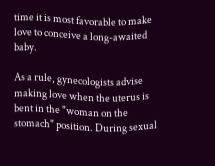time it is most favorable to make love to conceive a long-awaited baby.

As a rule, gynecologists advise making love when the uterus is bent in the "woman on the stomach" position. During sexual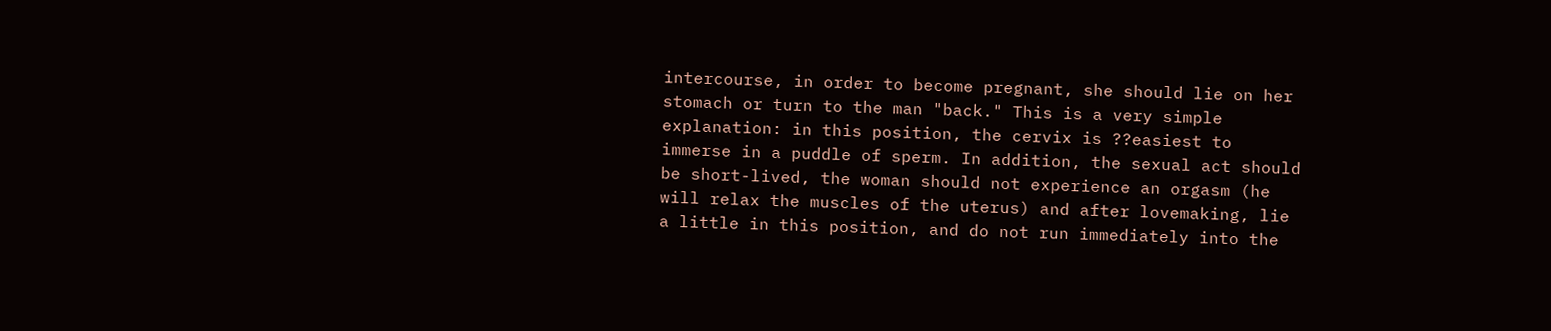intercourse, in order to become pregnant, she should lie on her stomach or turn to the man "back." This is a very simple explanation: in this position, the cervix is ??easiest to immerse in a puddle of sperm. In addition, the sexual act should be short-lived, the woman should not experience an orgasm (he will relax the muscles of the uterus) and after lovemaking, lie a little in this position, and do not run immediately into the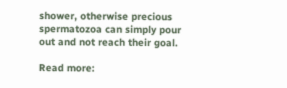shower, otherwise precious spermatozoa can simply pour out and not reach their goal.

Read more: